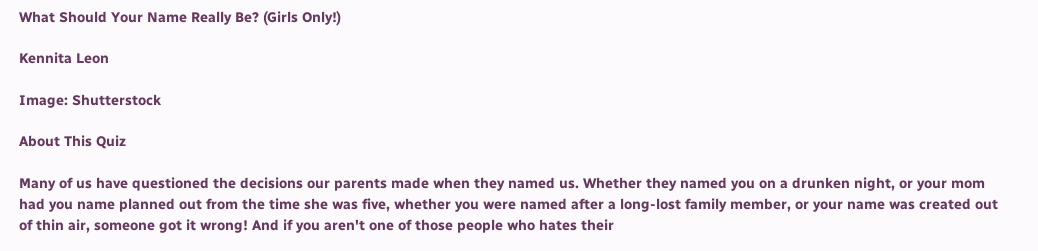What Should Your Name Really Be? (Girls Only!)

Kennita Leon

Image: Shutterstock

About This Quiz

Many of us have questioned the decisions our parents made when they named us. Whether they named you on a drunken night, or your mom had you name planned out from the time she was five, whether you were named after a long-lost family member, or your name was created out of thin air, someone got it wrong! And if you aren't one of those people who hates their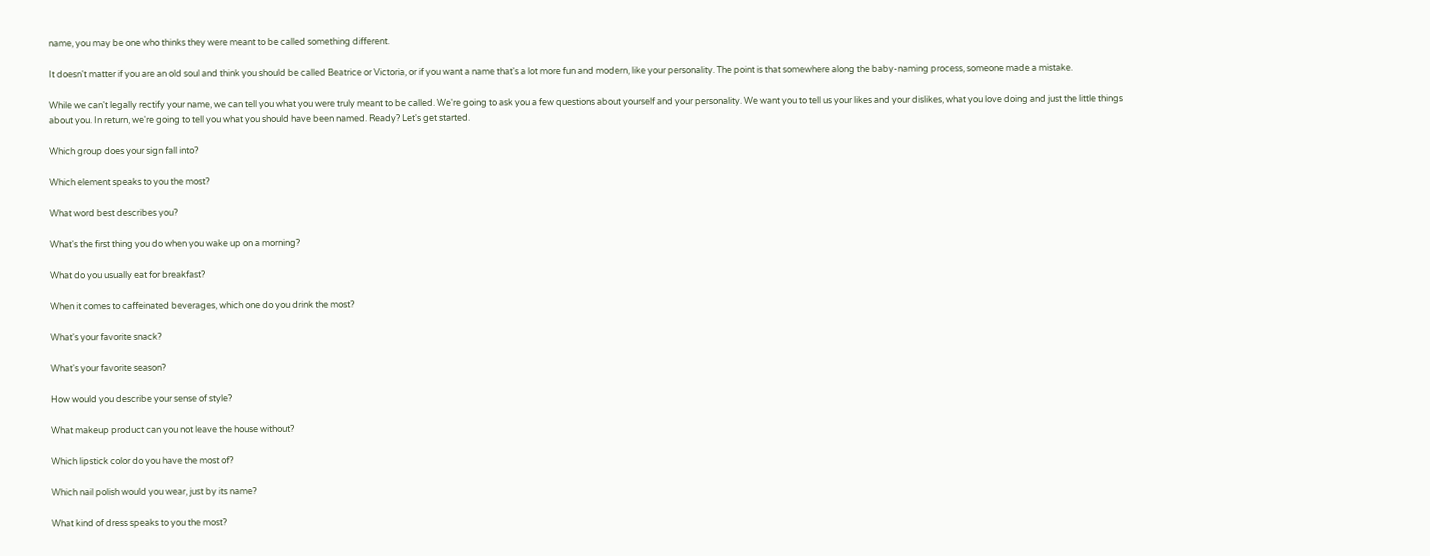name, you may be one who thinks they were meant to be called something different.

It doesn't matter if you are an old soul and think you should be called Beatrice or Victoria, or if you want a name that's a lot more fun and modern, like your personality. The point is that somewhere along the baby-naming process, someone made a mistake.

While we can't legally rectify your name, we can tell you what you were truly meant to be called. We're going to ask you a few questions about yourself and your personality. We want you to tell us your likes and your dislikes, what you love doing and just the little things about you. In return, we're going to tell you what you should have been named. Ready? Let's get started.

Which group does your sign fall into?

Which element speaks to you the most?

What word best describes you?

What's the first thing you do when you wake up on a morning?

What do you usually eat for breakfast?

When it comes to caffeinated beverages, which one do you drink the most?

What's your favorite snack?

What's your favorite season?

How would you describe your sense of style?

What makeup product can you not leave the house without?

Which lipstick color do you have the most of?

Which nail polish would you wear, just by its name?

What kind of dress speaks to you the most?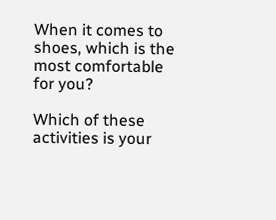When it comes to shoes, which is the most comfortable for you?

Which of these activities is your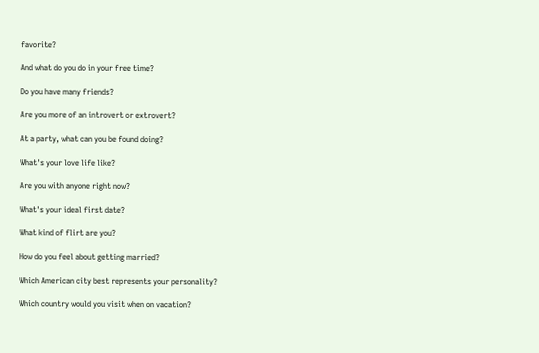favorite?

And what do you do in your free time?

Do you have many friends?

Are you more of an introvert or extrovert?

At a party, what can you be found doing?

What's your love life like?

Are you with anyone right now?

What's your ideal first date?

What kind of flirt are you?

How do you feel about getting married?

Which American city best represents your personality?

Which country would you visit when on vacation?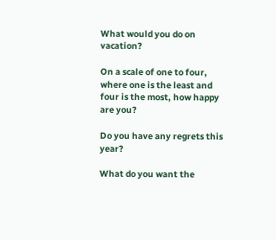What would you do on vacation?

On a scale of one to four, where one is the least and four is the most, how happy are you?

Do you have any regrets this year?

What do you want the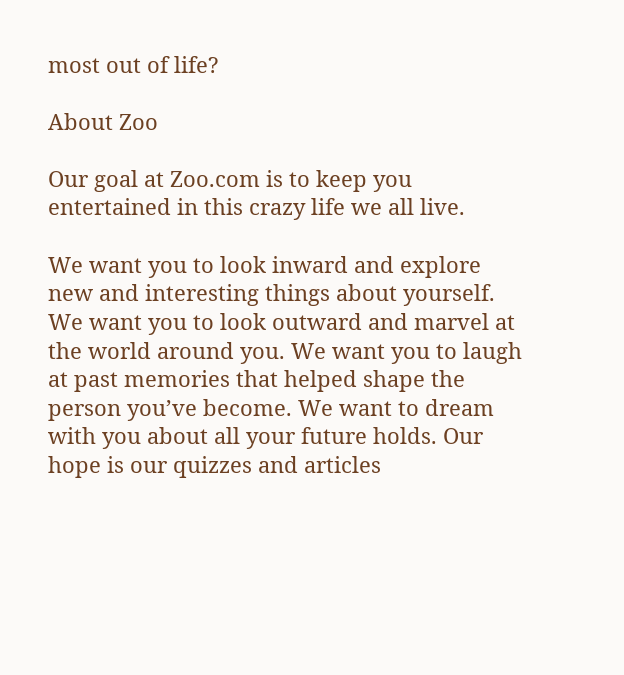most out of life?

About Zoo

Our goal at Zoo.com is to keep you entertained in this crazy life we all live.

We want you to look inward and explore new and interesting things about yourself. We want you to look outward and marvel at the world around you. We want you to laugh at past memories that helped shape the person you’ve become. We want to dream with you about all your future holds. Our hope is our quizzes and articles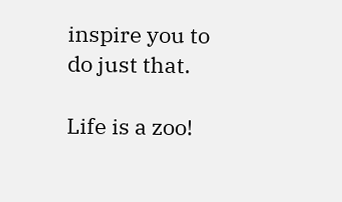inspire you to do just that.

Life is a zoo!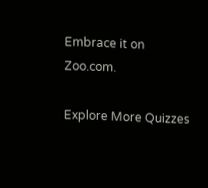Embrace it on Zoo.com.

Explore More Quizzes